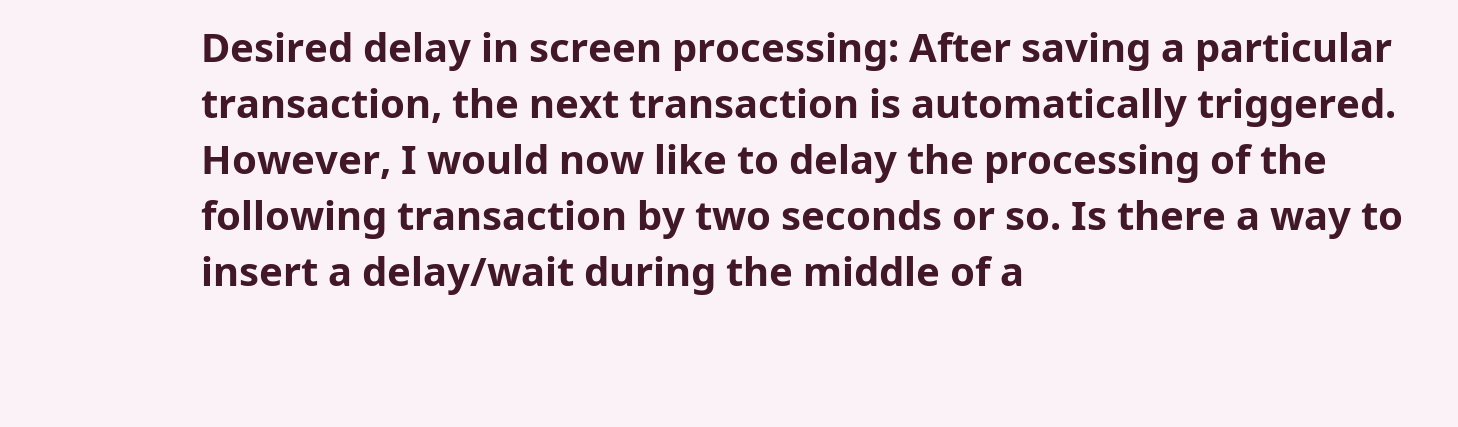Desired delay in screen processing: After saving a particular transaction, the next transaction is automatically triggered. However, I would now like to delay the processing of the following transaction by two seconds or so. Is there a way to insert a delay/wait during the middle of a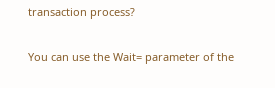transaction process?

You can use the Wait= parameter of the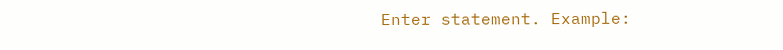Enter statement. Example: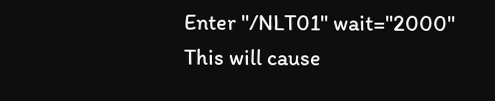Enter "/NLT01" wait="2000"
This will cause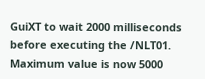GuiXT to wait 2000 milliseconds before executing the /NLT01.  Maximum value is now 5000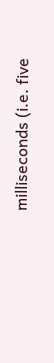milliseconds (i.e. five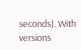seconds). With versions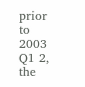prior to 2003 Q1 2, the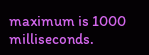maximum is 1000 milliseconds.